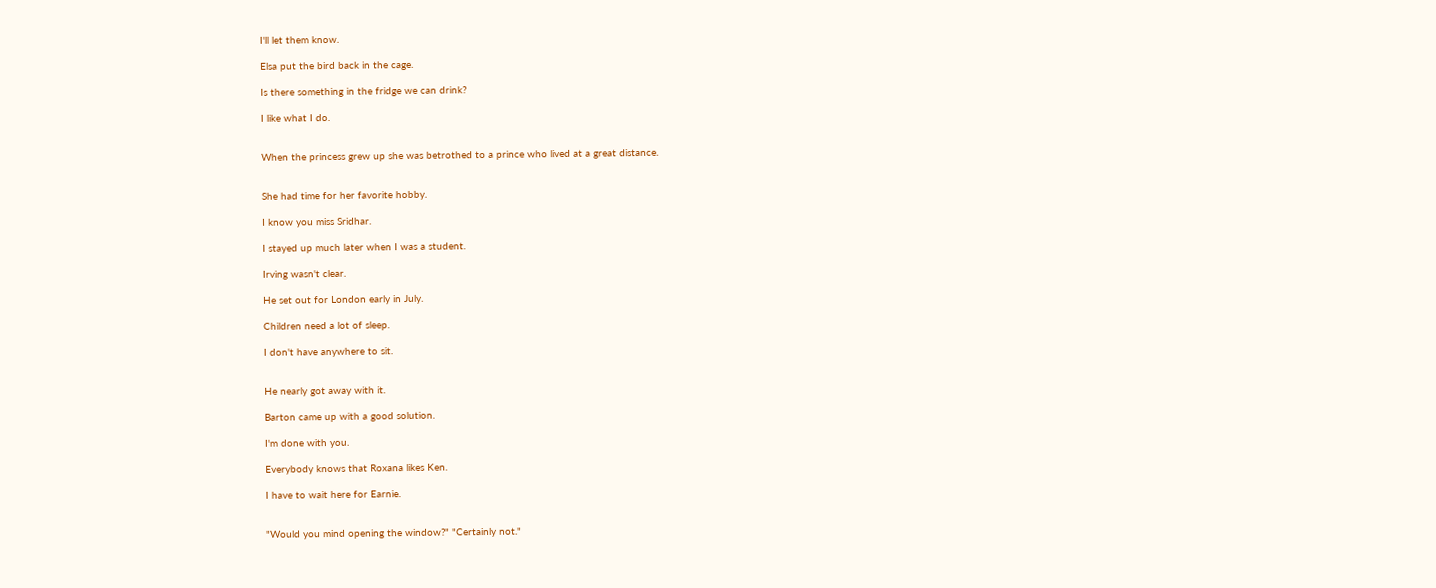I'll let them know.

Elsa put the bird back in the cage.

Is there something in the fridge we can drink?

I like what I do.


When the princess grew up she was betrothed to a prince who lived at a great distance.


She had time for her favorite hobby.

I know you miss Sridhar.

I stayed up much later when I was a student.

Irving wasn't clear.

He set out for London early in July.

Children need a lot of sleep.

I don't have anywhere to sit.


He nearly got away with it.

Barton came up with a good solution.

I'm done with you.

Everybody knows that Roxana likes Ken.

I have to wait here for Earnie.


"Would you mind opening the window?" "Certainly not."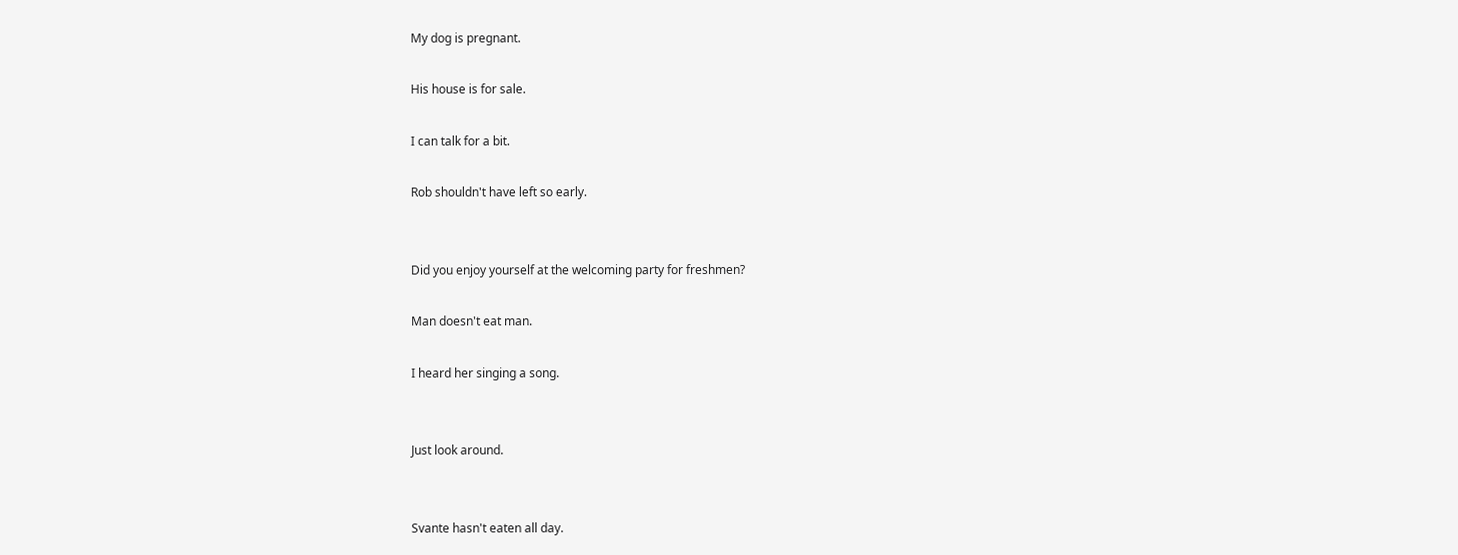My dog is pregnant.

His house is for sale.

I can talk for a bit.

Rob shouldn't have left so early.


Did you enjoy yourself at the welcoming party for freshmen?

Man doesn't eat man.

I heard her singing a song.


Just look around.


Svante hasn't eaten all day.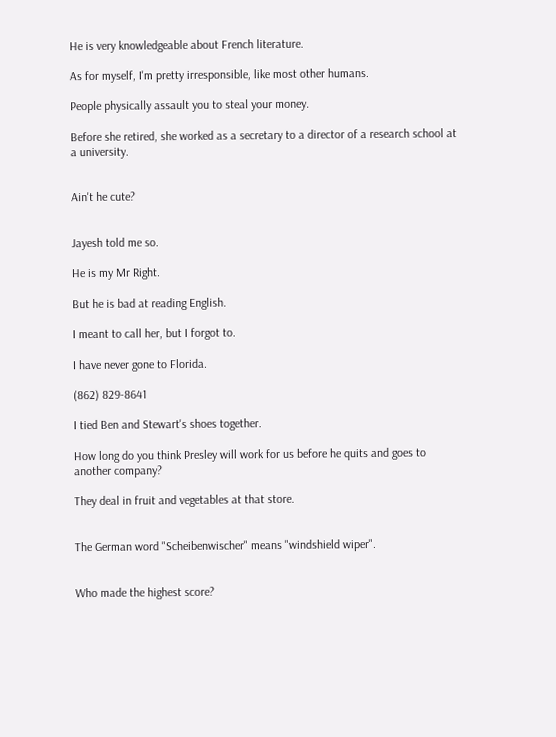He is very knowledgeable about French literature.

As for myself, I'm pretty irresponsible, like most other humans.

People physically assault you to steal your money.

Before she retired, she worked as a secretary to a director of a research school at a university.


Ain't he cute?


Jayesh told me so.

He is my Mr Right.

But he is bad at reading English.

I meant to call her, but I forgot to.

I have never gone to Florida.

(862) 829-8641

I tied Ben and Stewart's shoes together.

How long do you think Presley will work for us before he quits and goes to another company?

They deal in fruit and vegetables at that store.


The German word "Scheibenwischer" means "windshield wiper".


Who made the highest score?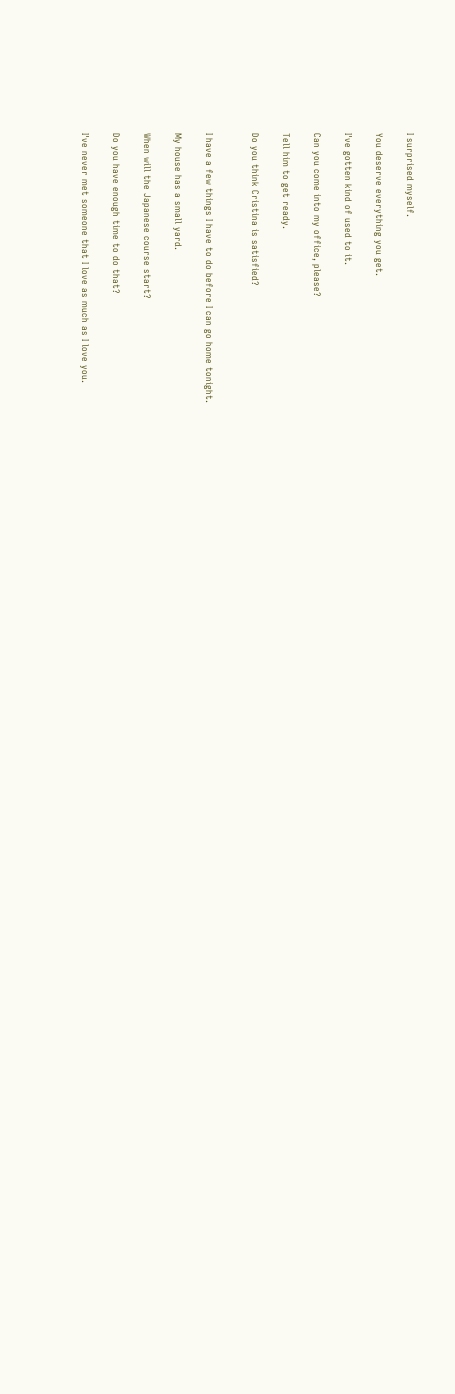I surprised myself.

You deserve everything you get.

I've gotten kind of used to it.

Can you come into my office, please?

Tell him to get ready.

Do you think Cristina is satisfied?


I have a few things I have to do before I can go home tonight.

My house has a small yard.

When will the Japanese course start?

Do you have enough time to do that?

I've never met someone that I love as much as I love you.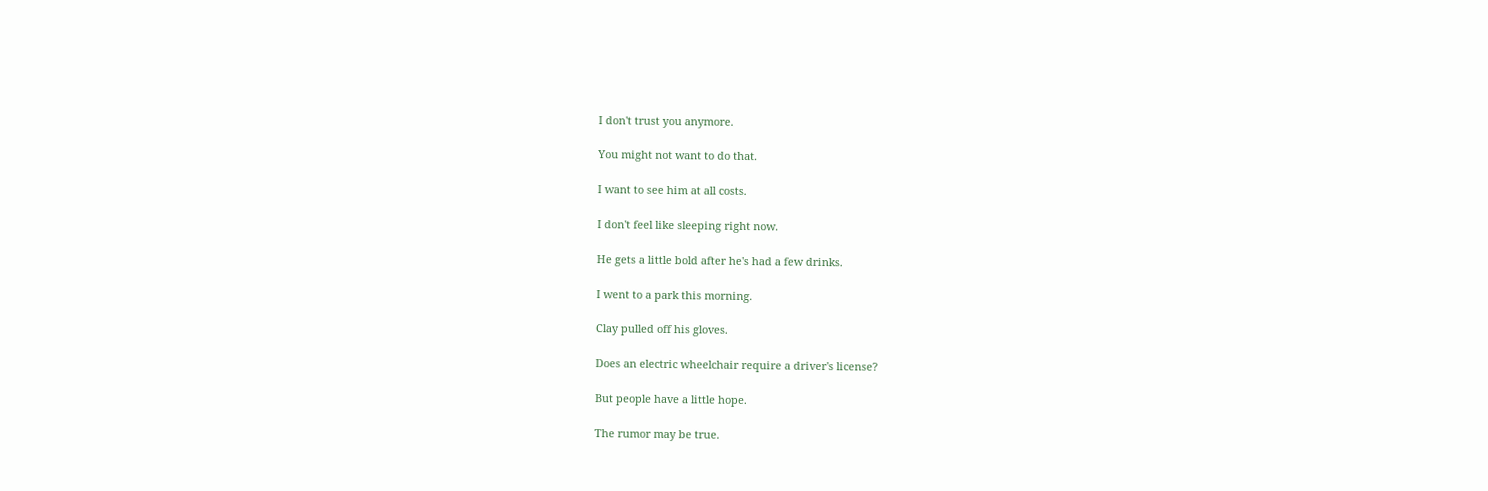I don't trust you anymore.

You might not want to do that.

I want to see him at all costs.

I don't feel like sleeping right now.

He gets a little bold after he's had a few drinks.

I went to a park this morning.

Clay pulled off his gloves.

Does an electric wheelchair require a driver's license?

But people have a little hope.

The rumor may be true.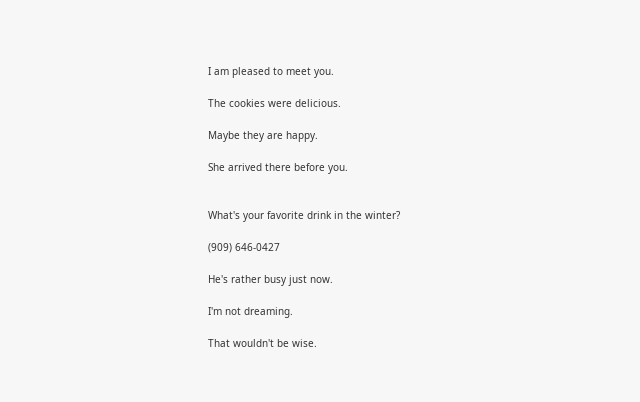I am pleased to meet you.

The cookies were delicious.

Maybe they are happy.

She arrived there before you.


What's your favorite drink in the winter?

(909) 646-0427

He's rather busy just now.

I'm not dreaming.

That wouldn't be wise.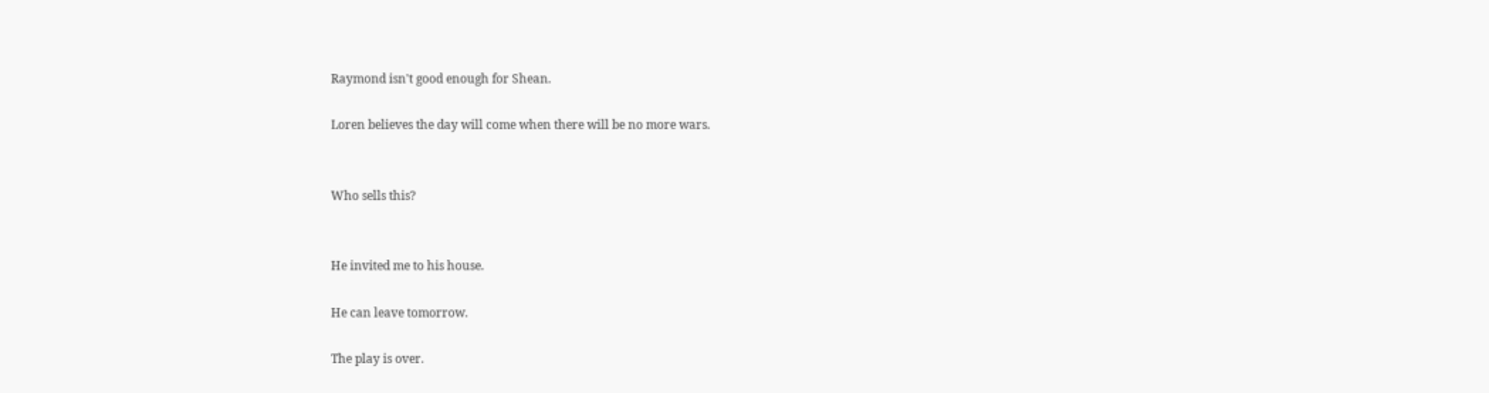Raymond isn't good enough for Shean.

Loren believes the day will come when there will be no more wars.


Who sells this?


He invited me to his house.

He can leave tomorrow.

The play is over.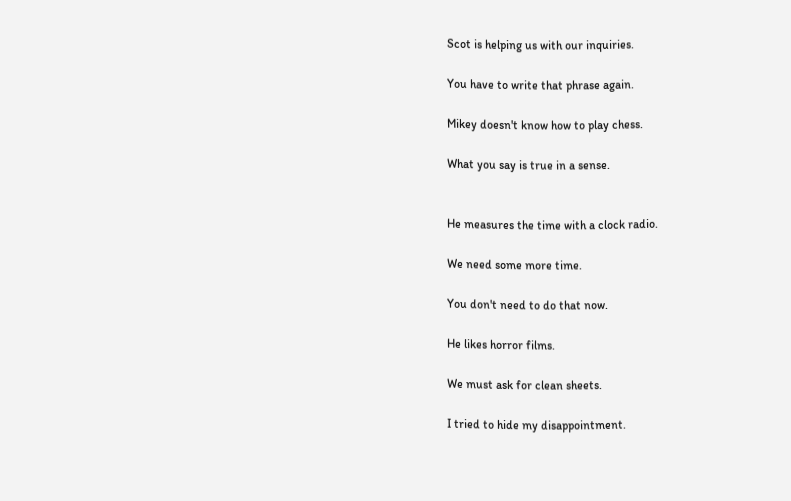Scot is helping us with our inquiries.

You have to write that phrase again.

Mikey doesn't know how to play chess.

What you say is true in a sense.


He measures the time with a clock radio.

We need some more time.

You don't need to do that now.

He likes horror films.

We must ask for clean sheets.

I tried to hide my disappointment.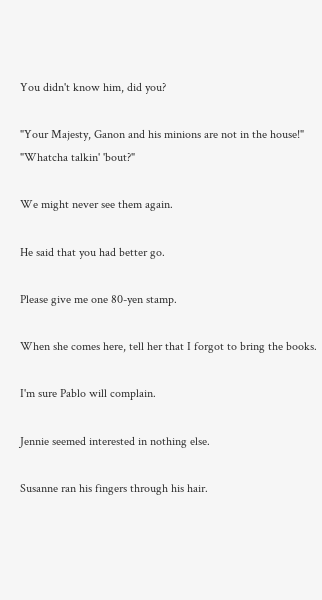You didn't know him, did you?

"Your Majesty, Ganon and his minions are not in the house!" "Whatcha talkin' 'bout?"

We might never see them again.

He said that you had better go.

Please give me one 80-yen stamp.

When she comes here, tell her that I forgot to bring the books.

I'm sure Pablo will complain.

Jennie seemed interested in nothing else.

Susanne ran his fingers through his hair.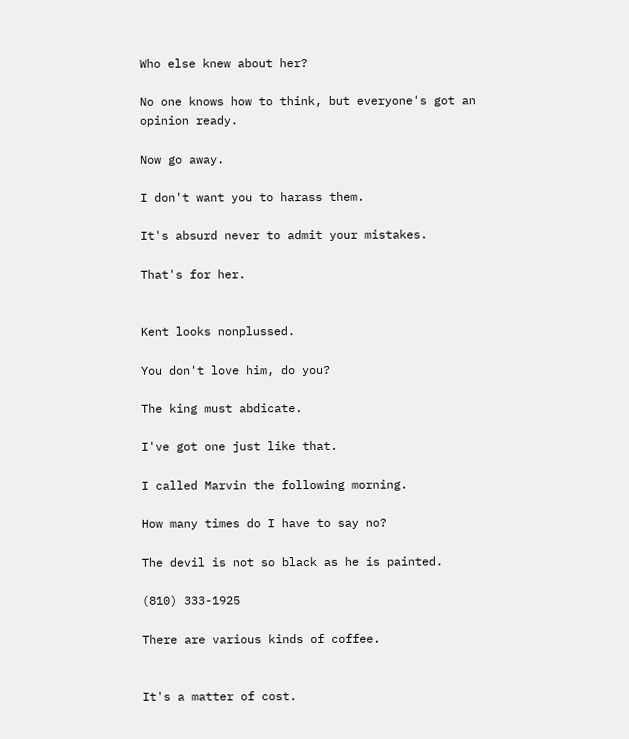Who else knew about her?

No one knows how to think, but everyone's got an opinion ready.

Now go away.

I don't want you to harass them.

It's absurd never to admit your mistakes.

That's for her.


Kent looks nonplussed.

You don't love him, do you?

The king must abdicate.

I've got one just like that.

I called Marvin the following morning.

How many times do I have to say no?

The devil is not so black as he is painted.

(810) 333-1925

There are various kinds of coffee.


It's a matter of cost.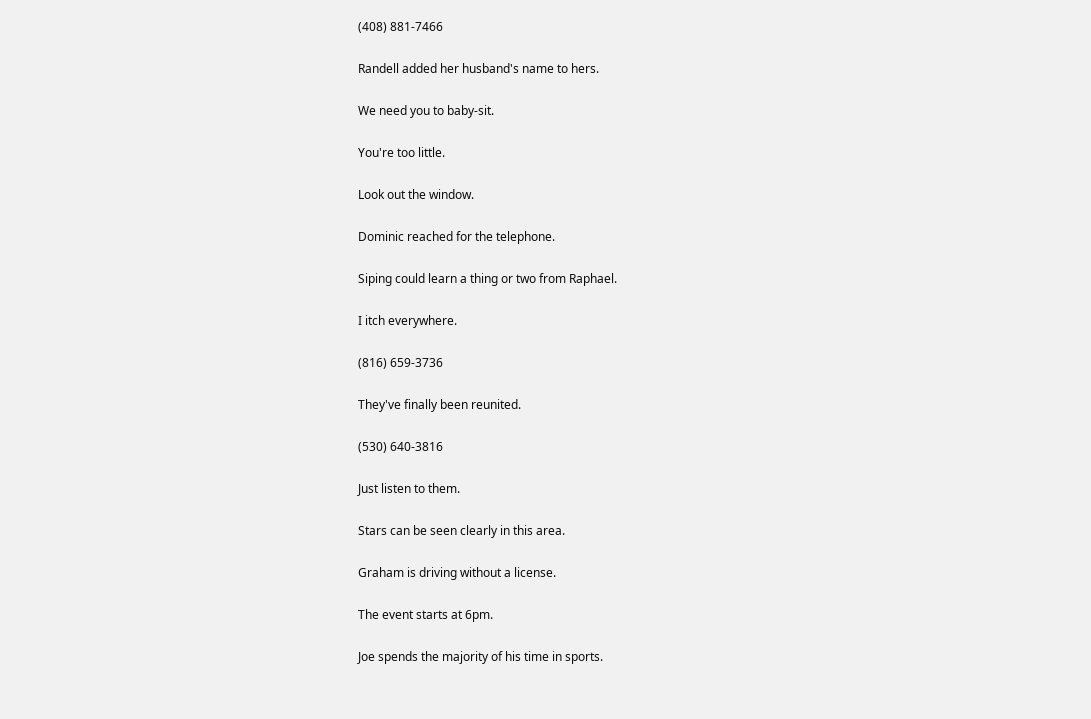(408) 881-7466

Randell added her husband's name to hers.

We need you to baby-sit.

You're too little.

Look out the window.

Dominic reached for the telephone.

Siping could learn a thing or two from Raphael.

I itch everywhere.

(816) 659-3736

They've finally been reunited.

(530) 640-3816

Just listen to them.

Stars can be seen clearly in this area.

Graham is driving without a license.

The event starts at 6pm.

Joe spends the majority of his time in sports.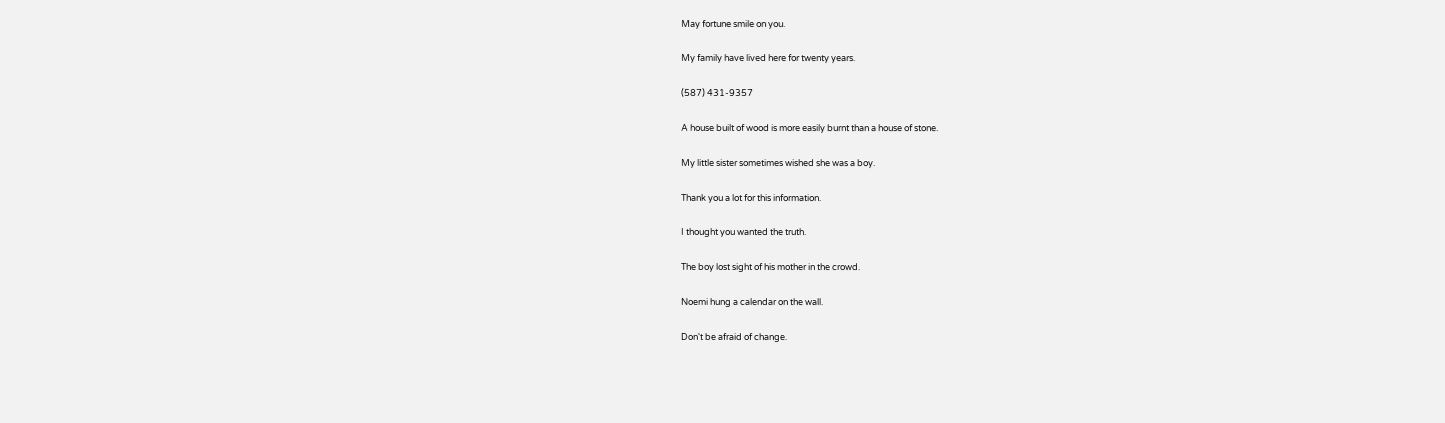May fortune smile on you.

My family have lived here for twenty years.

(587) 431-9357

A house built of wood is more easily burnt than a house of stone.

My little sister sometimes wished she was a boy.

Thank you a lot for this information.

I thought you wanted the truth.

The boy lost sight of his mother in the crowd.

Noemi hung a calendar on the wall.

Don't be afraid of change.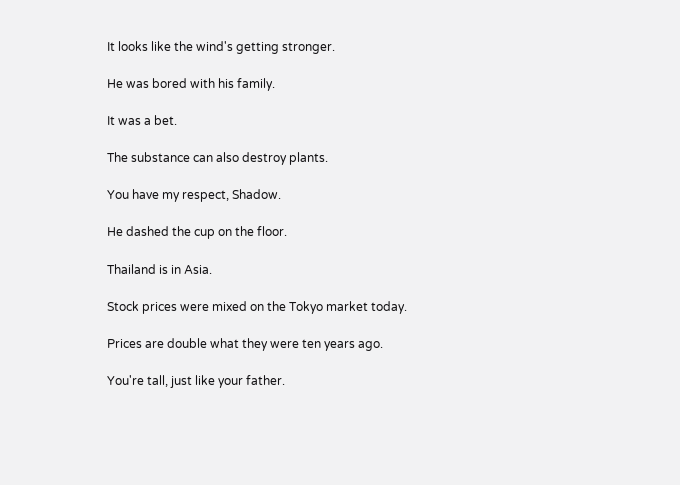It looks like the wind's getting stronger.

He was bored with his family.

It was a bet.

The substance can also destroy plants.

You have my respect, Shadow.

He dashed the cup on the floor.

Thailand is in Asia.

Stock prices were mixed on the Tokyo market today.

Prices are double what they were ten years ago.

You're tall, just like your father.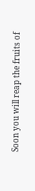Soon you will reap the fruits of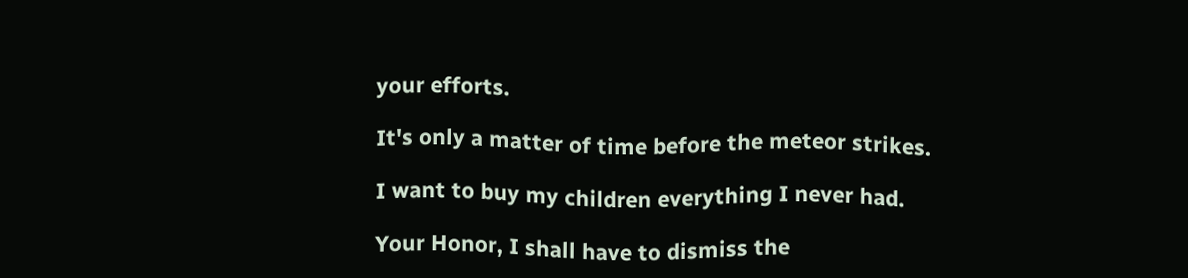your efforts.

It's only a matter of time before the meteor strikes.

I want to buy my children everything I never had.

Your Honor, I shall have to dismiss the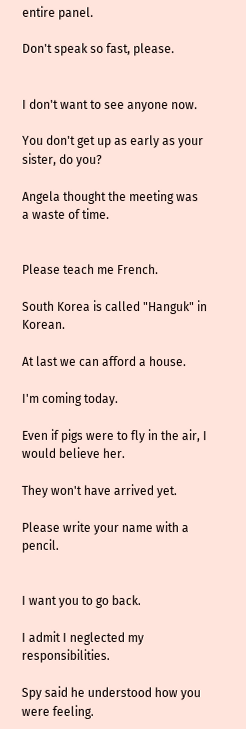entire panel.

Don't speak so fast, please.


I don't want to see anyone now.

You don't get up as early as your sister, do you?

Angela thought the meeting was a waste of time.


Please teach me French.

South Korea is called "Hanguk" in Korean.

At last we can afford a house.

I'm coming today.

Even if pigs were to fly in the air, I would believe her.

They won't have arrived yet.

Please write your name with a pencil.


I want you to go back.

I admit I neglected my responsibilities.

Spy said he understood how you were feeling.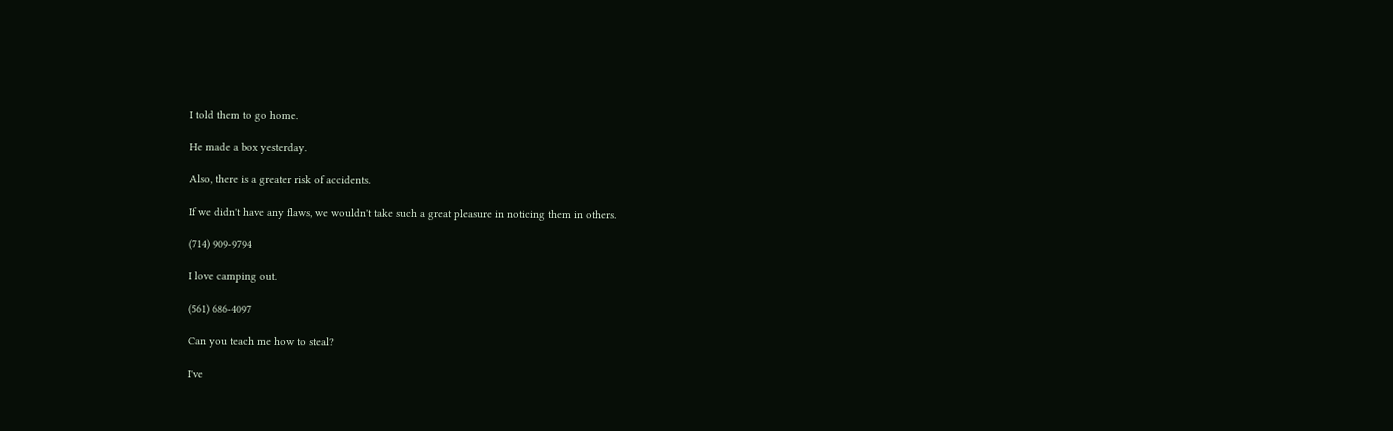I told them to go home.

He made a box yesterday.

Also, there is a greater risk of accidents.

If we didn't have any flaws, we wouldn't take such a great pleasure in noticing them in others.

(714) 909-9794

I love camping out.

(561) 686-4097

Can you teach me how to steal?

I've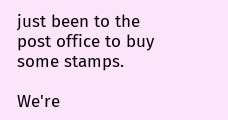just been to the post office to buy some stamps.

We're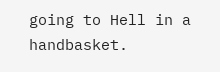going to Hell in a handbasket.